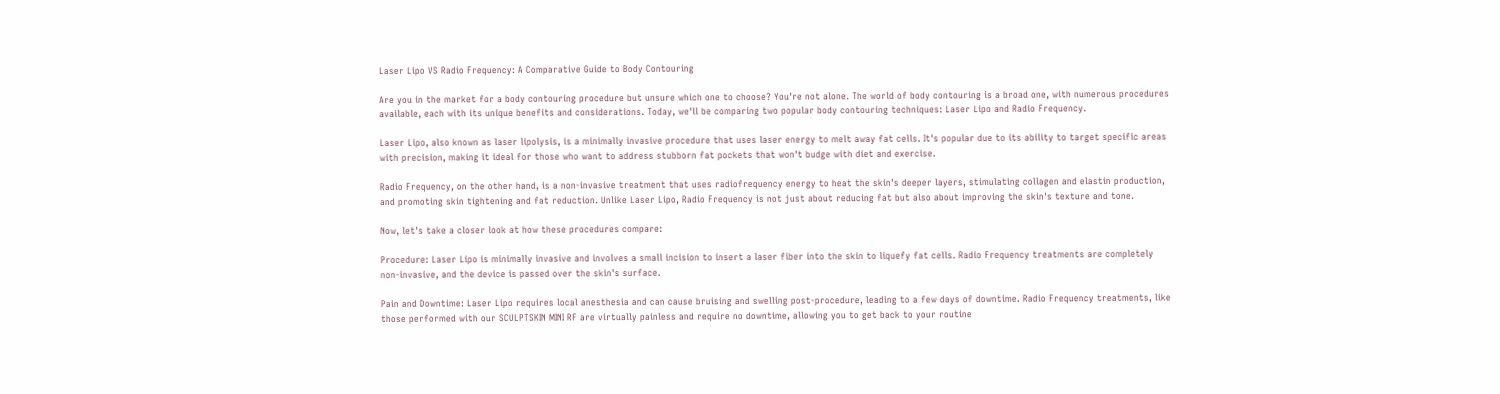Laser Lipo VS Radio Frequency: A Comparative Guide to Body Contouring

Are you in the market for a body contouring procedure but unsure which one to choose? You're not alone. The world of body contouring is a broad one, with numerous procedures available, each with its unique benefits and considerations. Today, we'll be comparing two popular body contouring techniques: Laser Lipo and Radio Frequency.

Laser Lipo, also known as laser lipolysis, is a minimally invasive procedure that uses laser energy to melt away fat cells. It's popular due to its ability to target specific areas with precision, making it ideal for those who want to address stubborn fat pockets that won't budge with diet and exercise.

Radio Frequency, on the other hand, is a non-invasive treatment that uses radiofrequency energy to heat the skin's deeper layers, stimulating collagen and elastin production, and promoting skin tightening and fat reduction. Unlike Laser Lipo, Radio Frequency is not just about reducing fat but also about improving the skin's texture and tone.

Now, let's take a closer look at how these procedures compare:

Procedure: Laser Lipo is minimally invasive and involves a small incision to insert a laser fiber into the skin to liquefy fat cells. Radio Frequency treatments are completely non-invasive, and the device is passed over the skin's surface.

Pain and Downtime: Laser Lipo requires local anesthesia and can cause bruising and swelling post-procedure, leading to a few days of downtime. Radio Frequency treatments, like those performed with our SCULPTSKIN MINI RF are virtually painless and require no downtime, allowing you to get back to your routine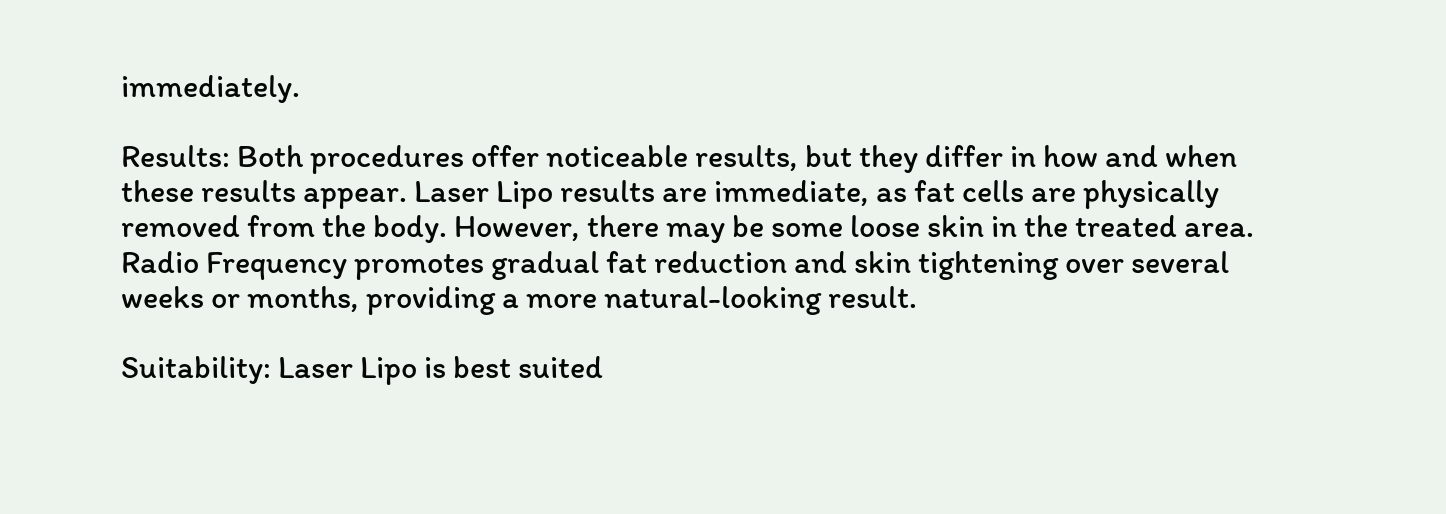immediately.

Results: Both procedures offer noticeable results, but they differ in how and when these results appear. Laser Lipo results are immediate, as fat cells are physically removed from the body. However, there may be some loose skin in the treated area. Radio Frequency promotes gradual fat reduction and skin tightening over several weeks or months, providing a more natural-looking result.

Suitability: Laser Lipo is best suited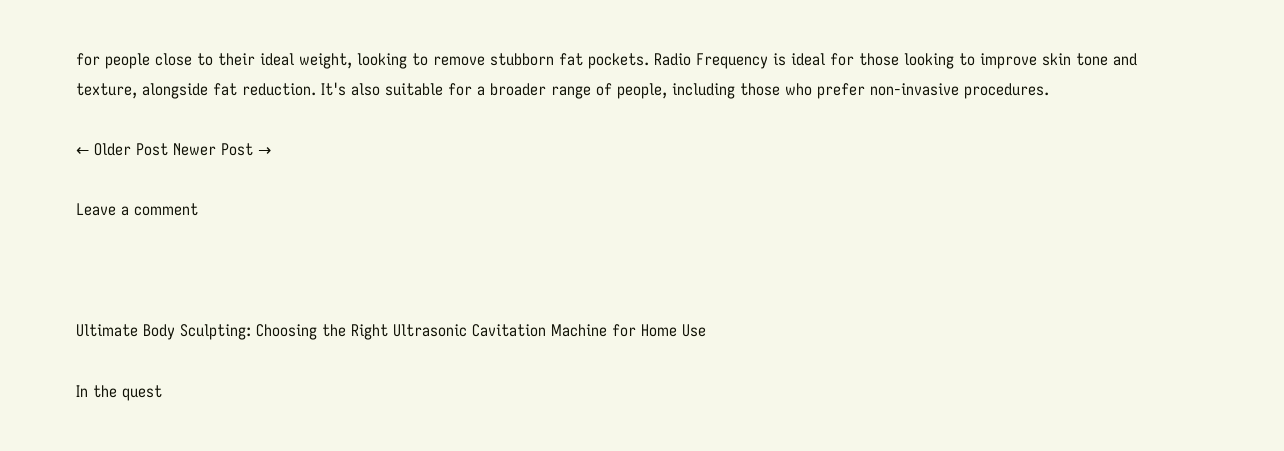for people close to their ideal weight, looking to remove stubborn fat pockets. Radio Frequency is ideal for those looking to improve skin tone and texture, alongside fat reduction. It's also suitable for a broader range of people, including those who prefer non-invasive procedures.

← Older Post Newer Post →

Leave a comment



Ultimate Body Sculpting: Choosing the Right Ultrasonic Cavitation Machine for Home Use

In the quest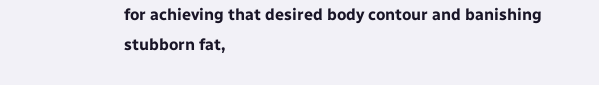for achieving that desired body contour and banishing stubborn fat,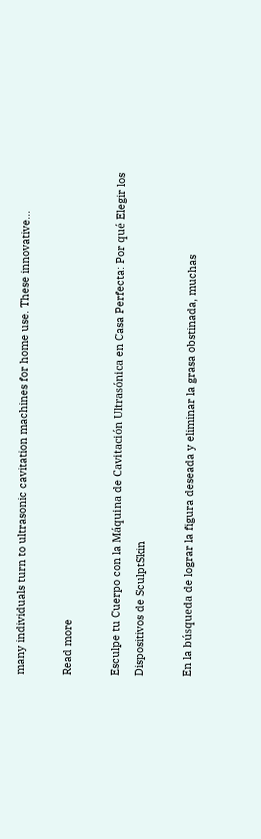many individuals turn to ultrasonic cavitation machines for home use. These innovative...

Read more

Esculpe tu Cuerpo con la Máquina de Cavitación Ultrasónica en Casa Perfecta: Por qué Elegir los Dispositivos de SculptSkin

En la búsqueda de lograr la figura deseada y eliminar la grasa obstinada, muchas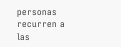personas recurren a las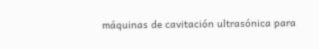máquinas de cavitación ultrasónica para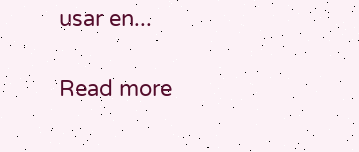usar en...

Read more